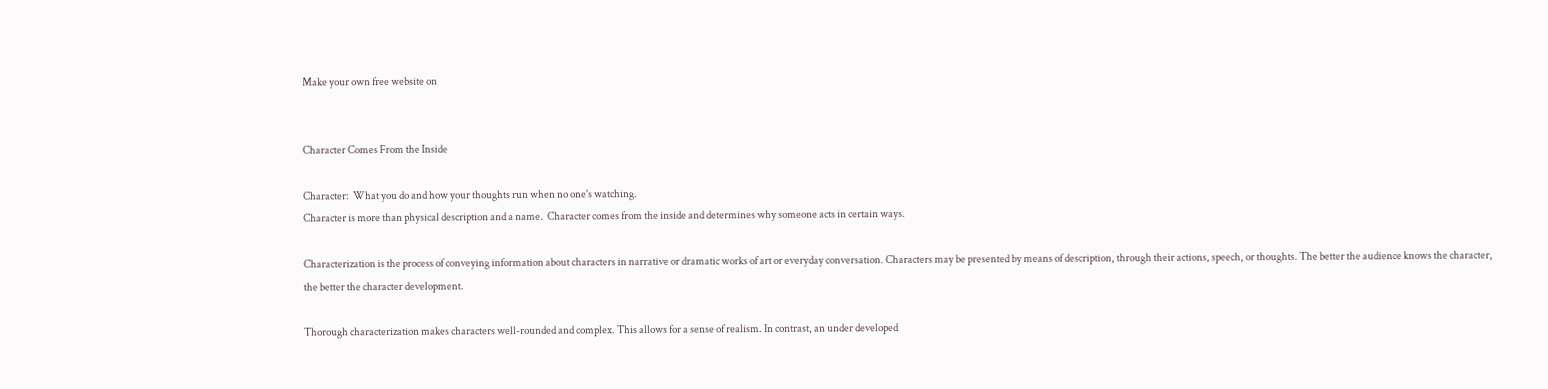Make your own free website on


Character Comes From the Inside

Character:  What you do and how your thoughts run when no one's watching.
Character is more than physical description and a name.  Character comes from the inside and determines why someone acts in certain ways.

Characterization is the process of conveying information about characters in narrative or dramatic works of art or everyday conversation. Characters may be presented by means of description, through their actions, speech, or thoughts. The better the audience knows the character, the better the character development.

Thorough characterization makes characters well-rounded and complex. This allows for a sense of realism. In contrast, an under developed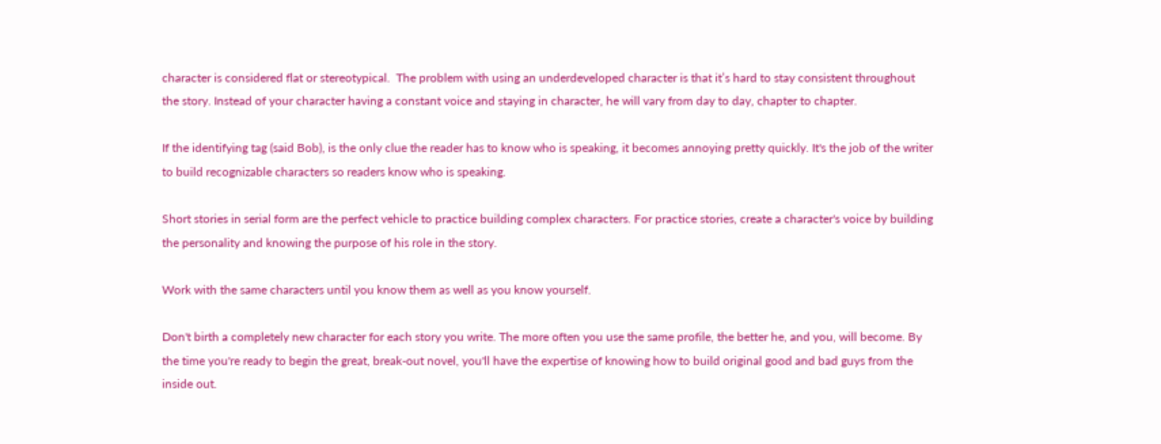character is considered flat or stereotypical.  The problem with using an underdeveloped character is that it’s hard to stay consistent throughout the story. Instead of your character having a constant voice and staying in character, he will vary from day to day, chapter to chapter.

If the identifying tag (said Bob), is the only clue the reader has to know who is speaking, it becomes annoying pretty quickly. It's the job of the writer to build recognizable characters so readers know who is speaking.

Short stories in serial form are the perfect vehicle to practice building complex characters. For practice stories, create a character's voice by building the personality and knowing the purpose of his role in the story.

Work with the same characters until you know them as well as you know yourself.

Don't birth a completely new character for each story you write. The more often you use the same profile, the better he, and you, will become. By the time you're ready to begin the great, break-out novel, you'll have the expertise of knowing how to build original good and bad guys from the inside out.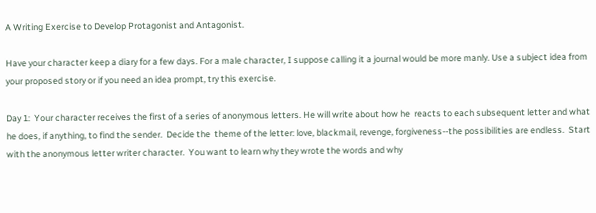A Writing Exercise to Develop Protagonist and Antagonist.

Have your character keep a diary for a few days. For a male character, I suppose calling it a journal would be more manly. Use a subject idea from your proposed story or if you need an idea prompt, try this exercise.

Day 1:  Your character receives the first of a series of anonymous letters. He will write about how he  reacts to each subsequent letter and what he does, if anything, to find the sender.  Decide the  theme of the letter: love, blackmail, revenge, forgiveness--the possibilities are endless.  Start with the anonymous letter writer character.  You want to learn why they wrote the words and why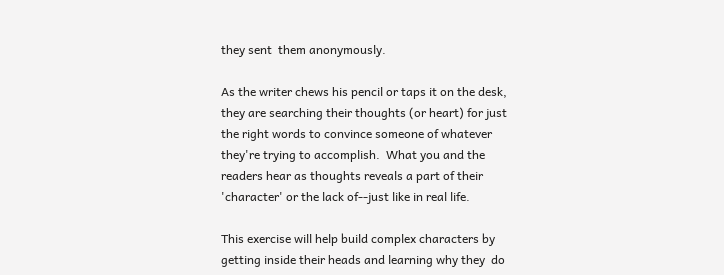they sent  them anonymously.

As the writer chews his pencil or taps it on the desk, they are searching their thoughts (or heart) for just the right words to convince someone of whatever they're trying to accomplish.  What you and the readers hear as thoughts reveals a part of their 'character' or the lack of--just like in real life.

This exercise will help build complex characters by getting inside their heads and learning why they  do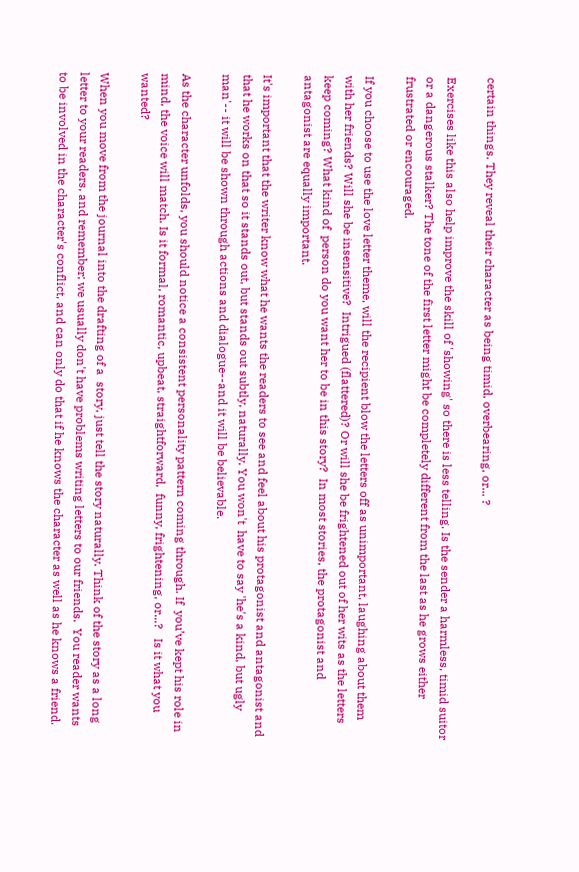certain things. They reveal their character as being timid, overbearing, or... ?

Exercises like this also help improve the skill of 'showing' so there is less telling. Is the sender a harmless, timid suitor or a dangerous stalker? The tone of the first letter might be completely different from the last as he grows either frustrated or encouraged.

If you choose to use the love letter theme, will the recipient blow the letters off as unimportant, laughing about them with her friends? Will she be insensitive?  Intrigued (flattered)? Or will she be frightened out of her wits as the letters keep coming? What kind of  person do you want her to be in this story?  In most stories, the protagonist and antagonist are equally important.

It's important that the writer know what he wants the readers to see and feel about his protagonist and antagonist and that he works on that so it stands out, but stands out subtly, naturally. You won't  have to say 'he's a kind, but ugly man'-- it will be shown through actions and dialogue--and it will be believable.

As the character unfolds, you should notice a consistent personality pattern coming through. If  you’ve kept his role in mind, the voice will match. Is it formal, romantic, upbeat, straightforward,  funny, frightening, or...?   Is it what you wanted?

When you move from the journal into the drafting of a  story, just tell the story naturally. Think of the story as a long letter to your readers, and remember; we usually don't have problems writing letters to our friends.  You reader wants to be involved in the character's conflict, and can only do that if he knows the character as well as he knows a friend.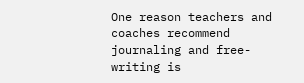One reason teachers and coaches recommend journaling and free-writing is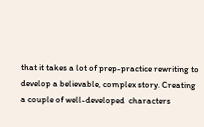that it takes a lot of prep-practice rewriting to develop a believable, complex story. Creating a couple of well-developed  characters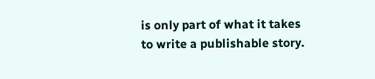is only part of what it takes to write a publishable story.